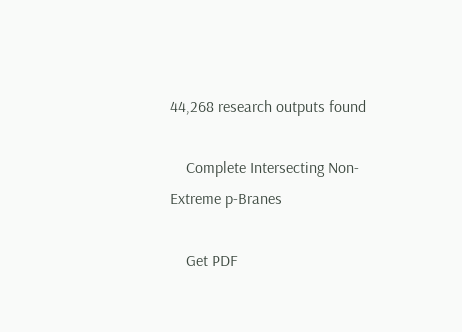44,268 research outputs found

    Complete Intersecting Non-Extreme p-Branes

    Get PDF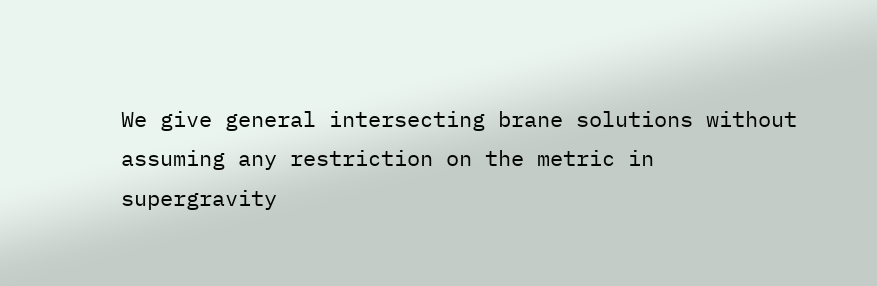We give general intersecting brane solutions without assuming any restriction on the metric in supergravity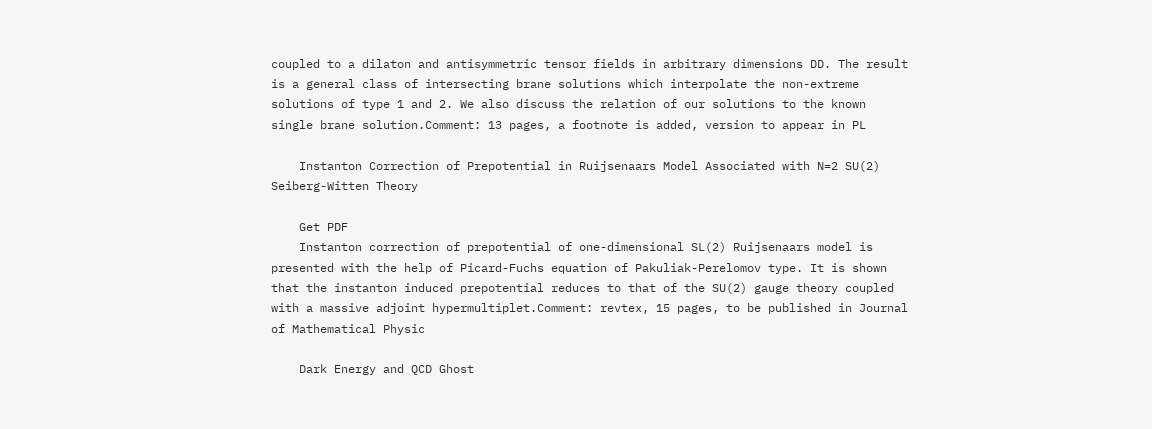coupled to a dilaton and antisymmetric tensor fields in arbitrary dimensions DD. The result is a general class of intersecting brane solutions which interpolate the non-extreme solutions of type 1 and 2. We also discuss the relation of our solutions to the known single brane solution.Comment: 13 pages, a footnote is added, version to appear in PL

    Instanton Correction of Prepotential in Ruijsenaars Model Associated with N=2 SU(2) Seiberg-Witten Theory

    Get PDF
    Instanton correction of prepotential of one-dimensional SL(2) Ruijsenaars model is presented with the help of Picard-Fuchs equation of Pakuliak-Perelomov type. It is shown that the instanton induced prepotential reduces to that of the SU(2) gauge theory coupled with a massive adjoint hypermultiplet.Comment: revtex, 15 pages, to be published in Journal of Mathematical Physic

    Dark Energy and QCD Ghost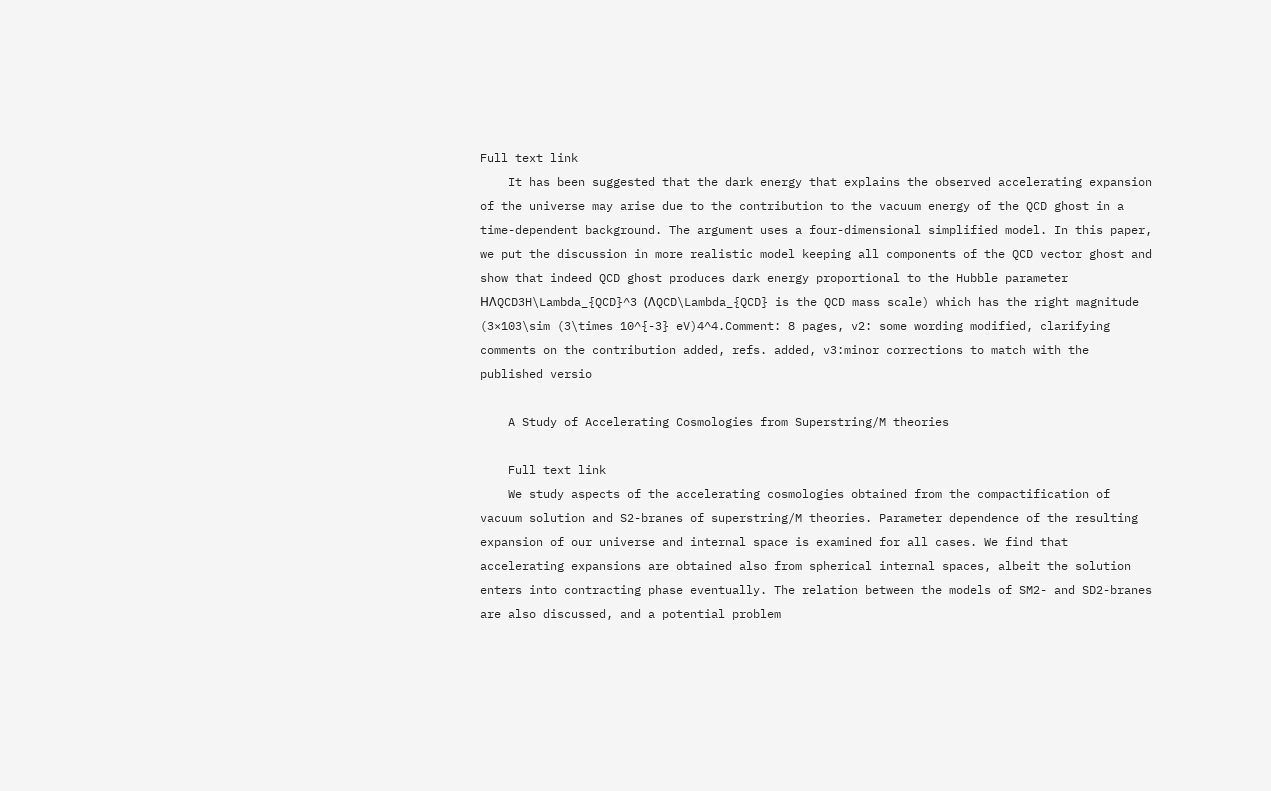Full text link
    It has been suggested that the dark energy that explains the observed accelerating expansion of the universe may arise due to the contribution to the vacuum energy of the QCD ghost in a time-dependent background. The argument uses a four-dimensional simplified model. In this paper, we put the discussion in more realistic model keeping all components of the QCD vector ghost and show that indeed QCD ghost produces dark energy proportional to the Hubble parameter HΛQCD3H\Lambda_{QCD}^3 (ΛQCD\Lambda_{QCD} is the QCD mass scale) which has the right magnitude (3×103\sim (3\times 10^{-3} eV)4^4.Comment: 8 pages, v2: some wording modified, clarifying comments on the contribution added, refs. added, v3:minor corrections to match with the published versio

    A Study of Accelerating Cosmologies from Superstring/M theories

    Full text link
    We study aspects of the accelerating cosmologies obtained from the compactification of vacuum solution and S2-branes of superstring/M theories. Parameter dependence of the resulting expansion of our universe and internal space is examined for all cases. We find that accelerating expansions are obtained also from spherical internal spaces, albeit the solution enters into contracting phase eventually. The relation between the models of SM2- and SD2-branes are also discussed, and a potential problem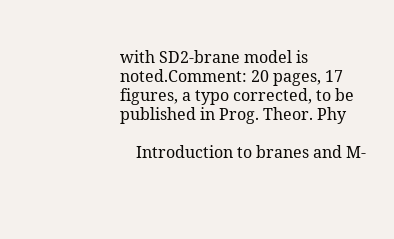with SD2-brane model is noted.Comment: 20 pages, 17 figures, a typo corrected, to be published in Prog. Theor. Phy

    Introduction to branes and M-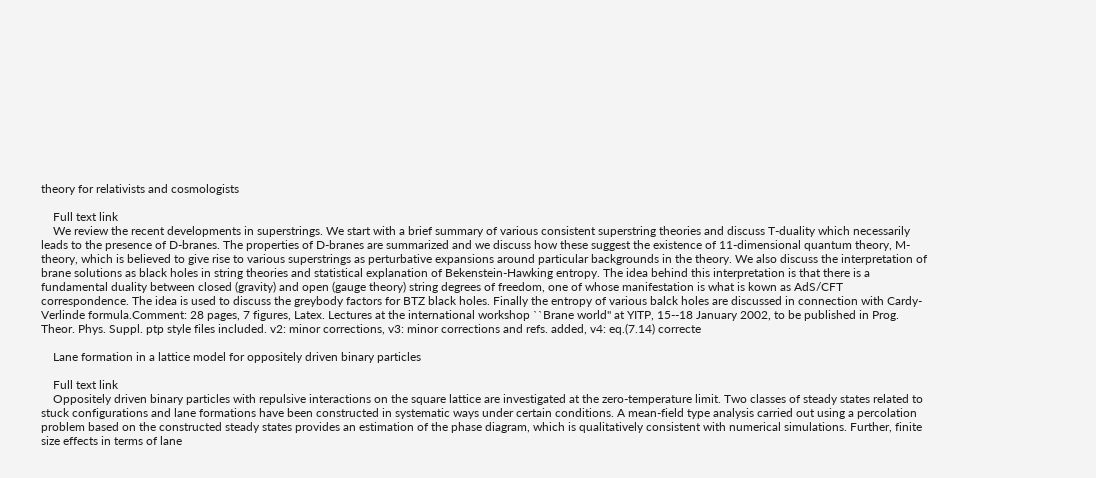theory for relativists and cosmologists

    Full text link
    We review the recent developments in superstrings. We start with a brief summary of various consistent superstring theories and discuss T-duality which necessarily leads to the presence of D-branes. The properties of D-branes are summarized and we discuss how these suggest the existence of 11-dimensional quantum theory, M-theory, which is believed to give rise to various superstrings as perturbative expansions around particular backgrounds in the theory. We also discuss the interpretation of brane solutions as black holes in string theories and statistical explanation of Bekenstein-Hawking entropy. The idea behind this interpretation is that there is a fundamental duality between closed (gravity) and open (gauge theory) string degrees of freedom, one of whose manifestation is what is kown as AdS/CFT correspondence. The idea is used to discuss the greybody factors for BTZ black holes. Finally the entropy of various balck holes are discussed in connection with Cardy-Verlinde formula.Comment: 28 pages, 7 figures, Latex. Lectures at the international workshop ``Brane world'' at YITP, 15--18 January 2002, to be published in Prog. Theor. Phys. Suppl. ptp style files included. v2: minor corrections, v3: minor corrections and refs. added, v4: eq.(7.14) correcte

    Lane formation in a lattice model for oppositely driven binary particles

    Full text link
    Oppositely driven binary particles with repulsive interactions on the square lattice are investigated at the zero-temperature limit. Two classes of steady states related to stuck configurations and lane formations have been constructed in systematic ways under certain conditions. A mean-field type analysis carried out using a percolation problem based on the constructed steady states provides an estimation of the phase diagram, which is qualitatively consistent with numerical simulations. Further, finite size effects in terms of lane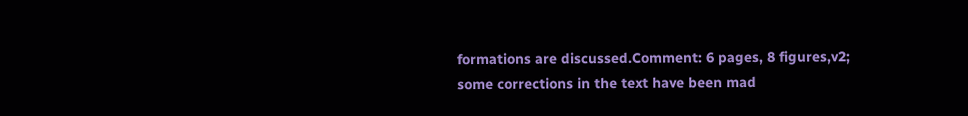formations are discussed.Comment: 6 pages, 8 figures,v2; some corrections in the text have been mad